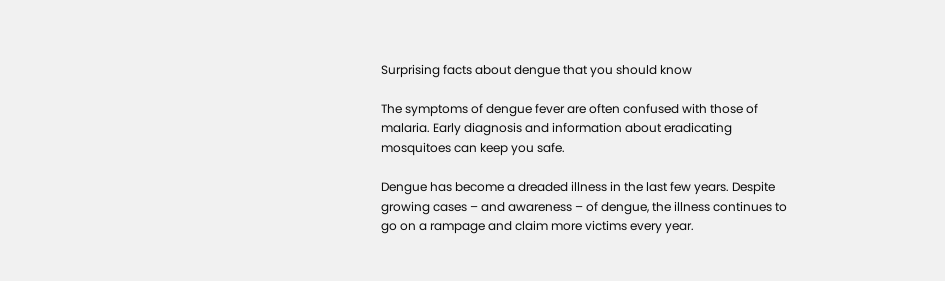Surprising facts about dengue that you should know

The symptoms of dengue fever are often confused with those of malaria. Early diagnosis and information about eradicating mosquitoes can keep you safe.

Dengue has become a dreaded illness in the last few years. Despite growing cases – and awareness – of dengue, the illness continues to go on a rampage and claim more victims every year.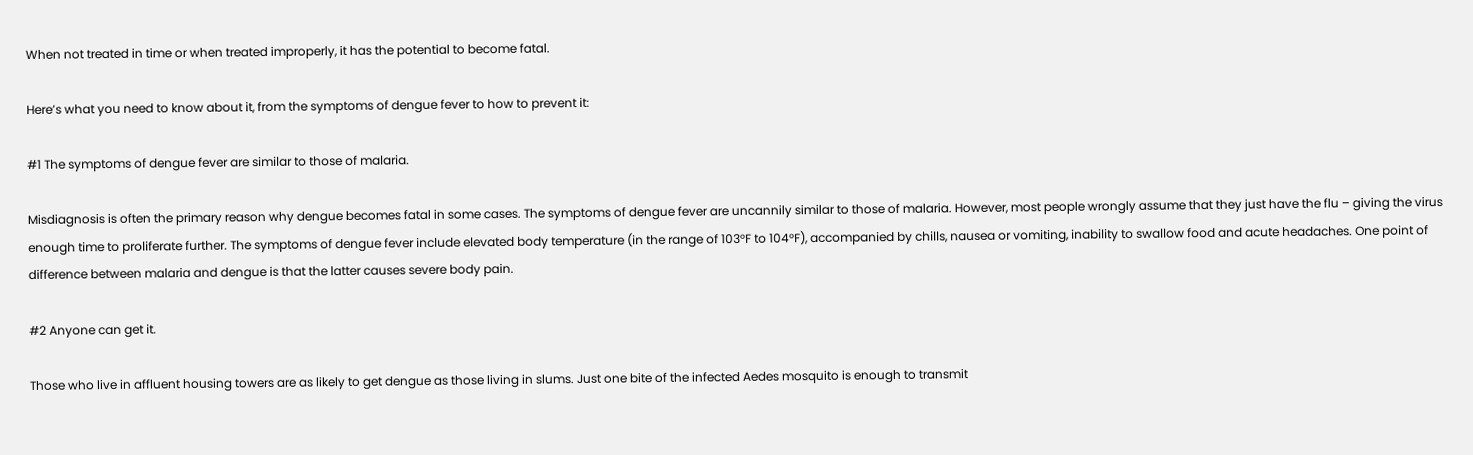When not treated in time or when treated improperly, it has the potential to become fatal.

Here’s what you need to know about it, from the symptoms of dengue fever to how to prevent it:

#1 The symptoms of dengue fever are similar to those of malaria.

Misdiagnosis is often the primary reason why dengue becomes fatal in some cases. The symptoms of dengue fever are uncannily similar to those of malaria. However, most people wrongly assume that they just have the flu – giving the virus enough time to proliferate further. The symptoms of dengue fever include elevated body temperature (in the range of 103°F to 104°F), accompanied by chills, nausea or vomiting, inability to swallow food and acute headaches. One point of difference between malaria and dengue is that the latter causes severe body pain.

#2 Anyone can get it.

Those who live in affluent housing towers are as likely to get dengue as those living in slums. Just one bite of the infected Aedes mosquito is enough to transmit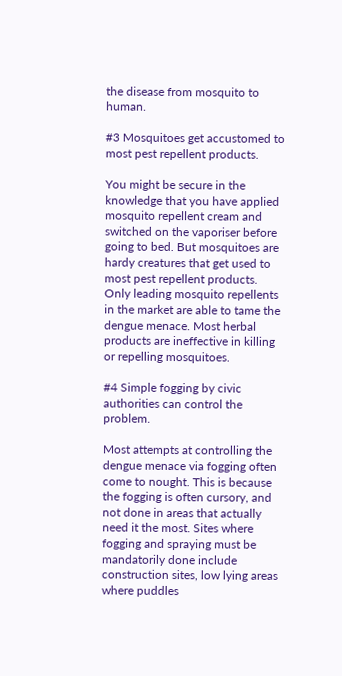the disease from mosquito to human.

#3 Mosquitoes get accustomed to most pest repellent products.

You might be secure in the knowledge that you have applied mosquito repellent cream and switched on the vaporiser before going to bed. But mosquitoes are hardy creatures that get used to most pest repellent products. Only leading mosquito repellents in the market are able to tame the dengue menace. Most herbal products are ineffective in killing or repelling mosquitoes.

#4 Simple fogging by civic authorities can control the problem.

Most attempts at controlling the dengue menace via fogging often come to nought. This is because the fogging is often cursory, and not done in areas that actually need it the most. Sites where fogging and spraying must be mandatorily done include construction sites, low lying areas where puddles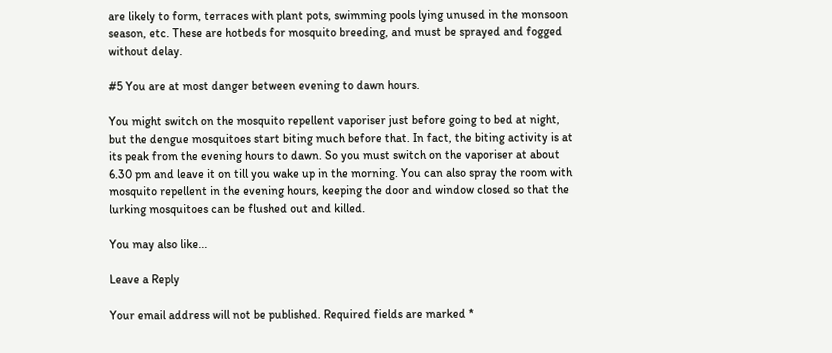are likely to form, terraces with plant pots, swimming pools lying unused in the monsoon season, etc. These are hotbeds for mosquito breeding, and must be sprayed and fogged without delay.

#5 You are at most danger between evening to dawn hours.

You might switch on the mosquito repellent vaporiser just before going to bed at night, but the dengue mosquitoes start biting much before that. In fact, the biting activity is at its peak from the evening hours to dawn. So you must switch on the vaporiser at about 6.30 pm and leave it on till you wake up in the morning. You can also spray the room with mosquito repellent in the evening hours, keeping the door and window closed so that the lurking mosquitoes can be flushed out and killed.

You may also like...

Leave a Reply

Your email address will not be published. Required fields are marked *